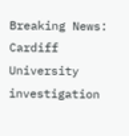Breaking News: Cardiff University investigation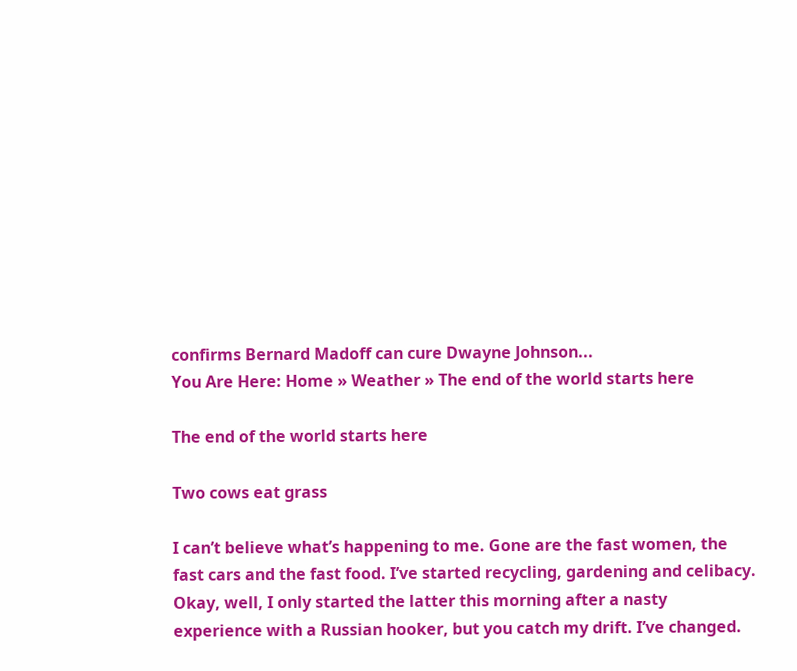confirms Bernard Madoff can cure Dwayne Johnson...
You Are Here: Home » Weather » The end of the world starts here

The end of the world starts here

Two cows eat grass

I can’t believe what’s happening to me. Gone are the fast women, the fast cars and the fast food. I’ve started recycling, gardening and celibacy. Okay, well, I only started the latter this morning after a nasty experience with a Russian hooker, but you catch my drift. I’ve changed.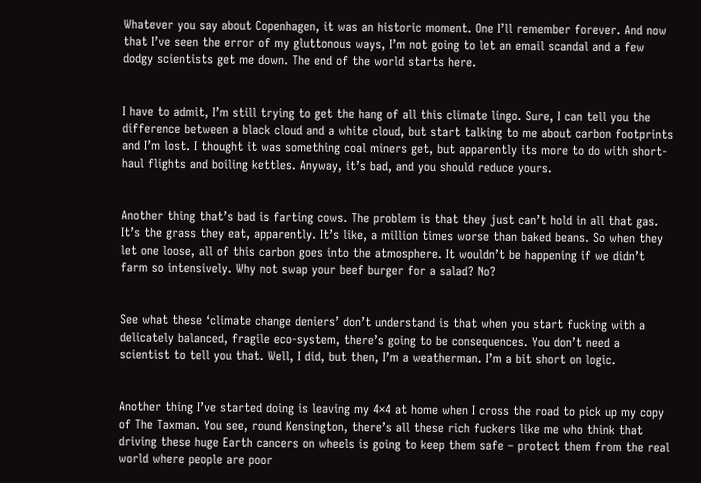Whatever you say about Copenhagen, it was an historic moment. One I’ll remember forever. And now that I’ve seen the error of my gluttonous ways, I’m not going to let an email scandal and a few dodgy scientists get me down. The end of the world starts here.


I have to admit, I’m still trying to get the hang of all this climate lingo. Sure, I can tell you the difference between a black cloud and a white cloud, but start talking to me about carbon footprints and I’m lost. I thought it was something coal miners get, but apparently its more to do with short-haul flights and boiling kettles. Anyway, it’s bad, and you should reduce yours.


Another thing that’s bad is farting cows. The problem is that they just can’t hold in all that gas. It’s the grass they eat, apparently. It’s like, a million times worse than baked beans. So when they let one loose, all of this carbon goes into the atmosphere. It wouldn’t be happening if we didn’t farm so intensively. Why not swap your beef burger for a salad? No?


See what these ‘climate change deniers’ don’t understand is that when you start fucking with a delicately balanced, fragile eco-system, there’s going to be consequences. You don’t need a scientist to tell you that. Well, I did, but then, I’m a weatherman. I’m a bit short on logic.


Another thing I’ve started doing is leaving my 4×4 at home when I cross the road to pick up my copy of The Taxman. You see, round Kensington, there’s all these rich fuckers like me who think that driving these huge Earth cancers on wheels is going to keep them safe – protect them from the real world where people are poor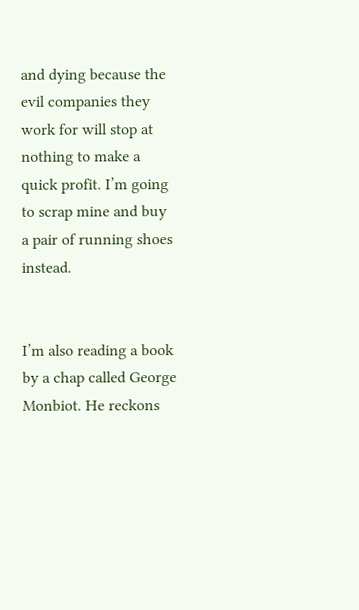and dying because the evil companies they work for will stop at nothing to make a quick profit. I’m going to scrap mine and buy a pair of running shoes instead.


I’m also reading a book by a chap called George Monbiot. He reckons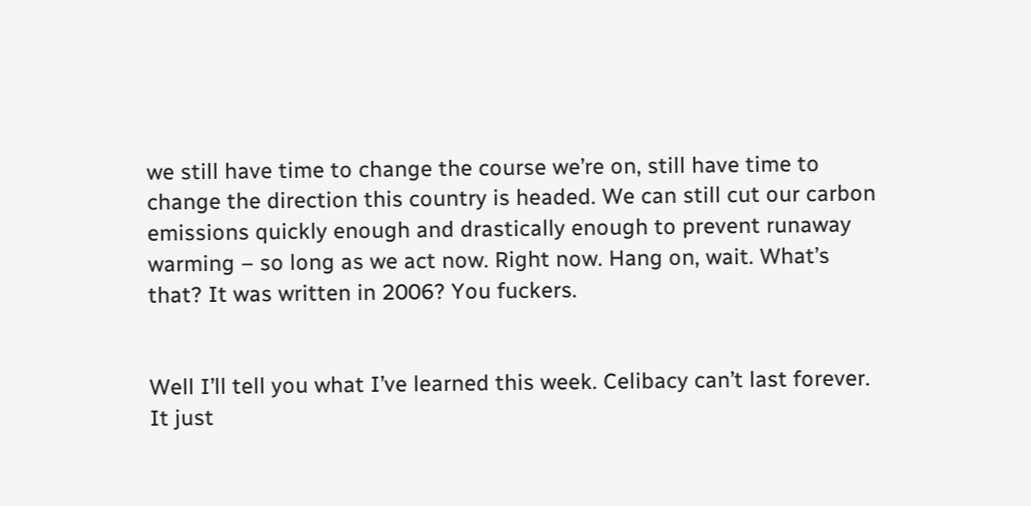we still have time to change the course we’re on, still have time to change the direction this country is headed. We can still cut our carbon emissions quickly enough and drastically enough to prevent runaway warming – so long as we act now. Right now. Hang on, wait. What’s that? It was written in 2006? You fuckers.


Well I’ll tell you what I’ve learned this week. Celibacy can’t last forever. It just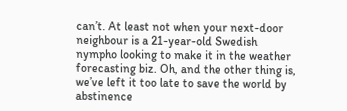can’t. At least not when your next-door neighbour is a 21-year-old Swedish nympho looking to make it in the weather forecasting biz. Oh, and the other thing is, we’ve left it too late to save the world by abstinence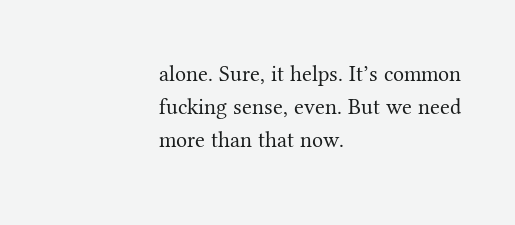alone. Sure, it helps. It’s common fucking sense, even. But we need more than that now.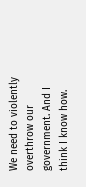We need to violently overthrow our government. And I think I know how.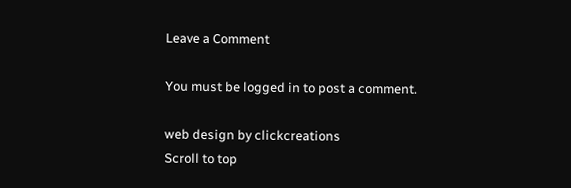Leave a Comment

You must be logged in to post a comment.

web design by clickcreations
Scroll to top